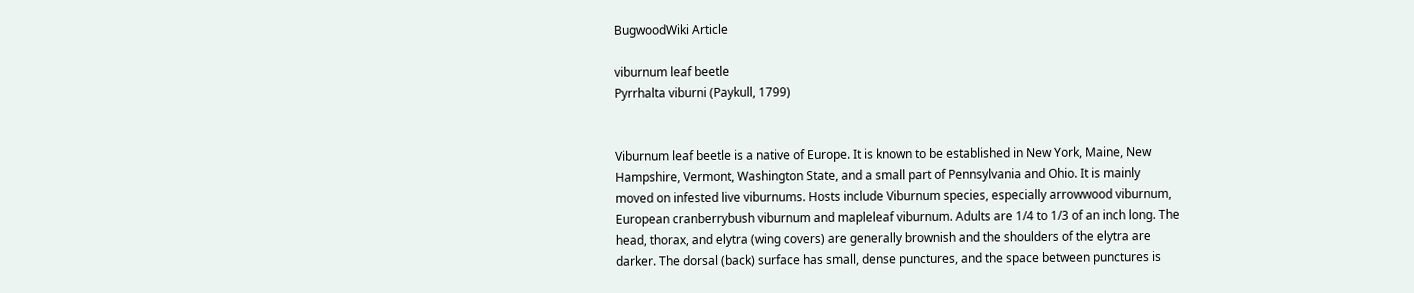BugwoodWiki Article

viburnum leaf beetle
Pyrrhalta viburni (Paykull, 1799)


Viburnum leaf beetle is a native of Europe. It is known to be established in New York, Maine, New Hampshire, Vermont, Washington State, and a small part of Pennsylvania and Ohio. It is mainly moved on infested live viburnums. Hosts include Viburnum species, especially arrowwood viburnum, European cranberrybush viburnum and mapleleaf viburnum. Adults are 1/4 to 1/3 of an inch long. The head, thorax, and elytra (wing covers) are generally brownish and the shoulders of the elytra are darker. The dorsal (back) surface has small, dense punctures, and the space between punctures is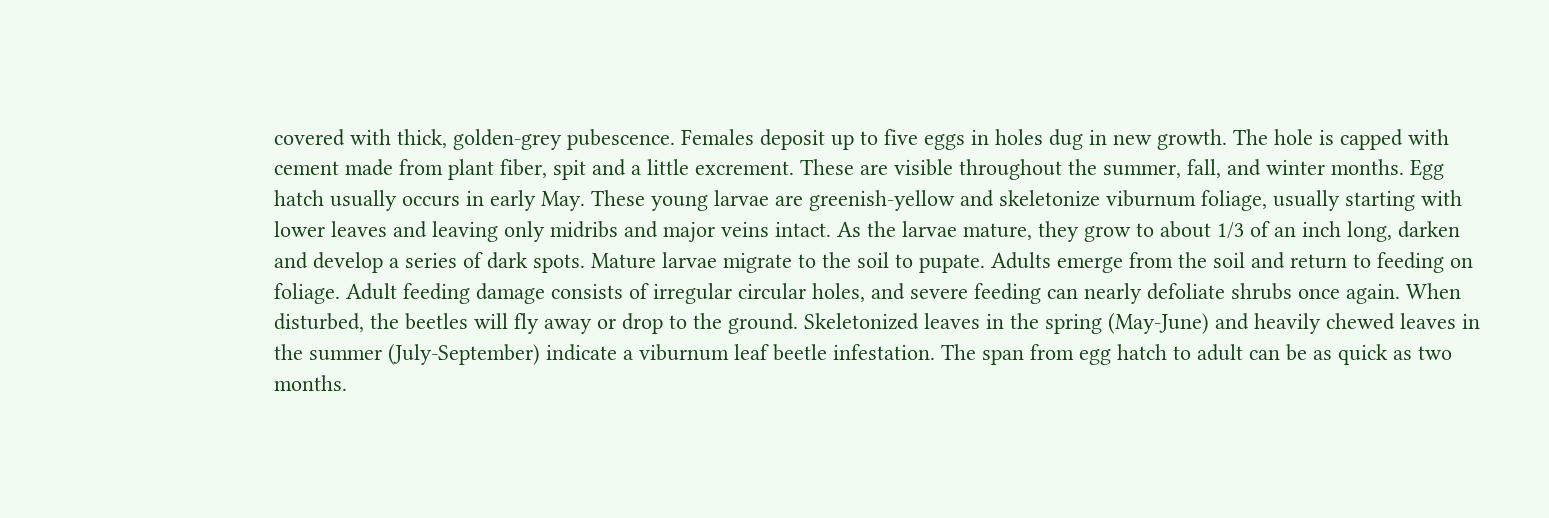covered with thick, golden-grey pubescence. Females deposit up to five eggs in holes dug in new growth. The hole is capped with cement made from plant fiber, spit and a little excrement. These are visible throughout the summer, fall, and winter months. Egg hatch usually occurs in early May. These young larvae are greenish-yellow and skeletonize viburnum foliage, usually starting with lower leaves and leaving only midribs and major veins intact. As the larvae mature, they grow to about 1/3 of an inch long, darken and develop a series of dark spots. Mature larvae migrate to the soil to pupate. Adults emerge from the soil and return to feeding on foliage. Adult feeding damage consists of irregular circular holes, and severe feeding can nearly defoliate shrubs once again. When disturbed, the beetles will fly away or drop to the ground. Skeletonized leaves in the spring (May-June) and heavily chewed leaves in the summer (July-September) indicate a viburnum leaf beetle infestation. The span from egg hatch to adult can be as quick as two months.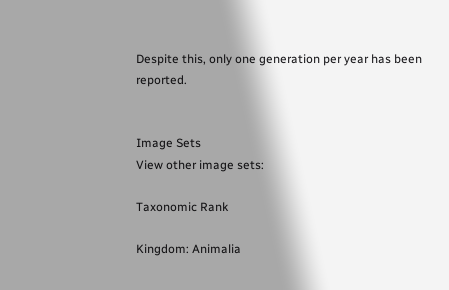Despite this, only one generation per year has been reported.


Image Sets
View other image sets:

Taxonomic Rank

Kingdom: Animalia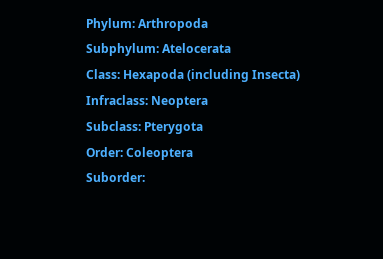Phylum: Arthropoda
Subphylum: Atelocerata
Class: Hexapoda (including Insecta)
Infraclass: Neoptera
Subclass: Pterygota
Order: Coleoptera
Suborder: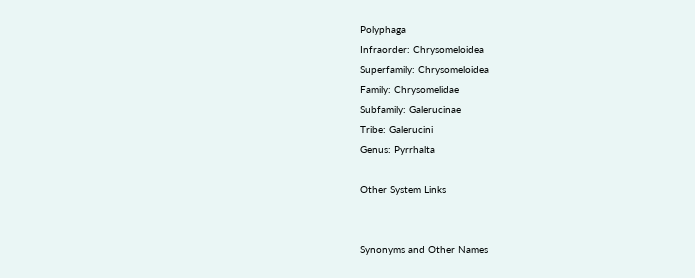Polyphaga
Infraorder: Chrysomeloidea
Superfamily: Chrysomeloidea
Family: Chrysomelidae
Subfamily: Galerucinae
Tribe: Galerucini
Genus: Pyrrhalta

Other System Links


Synonyms and Other Names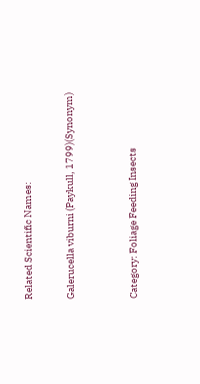Related Scientific Names:

Galerucella viburni (Paykull, 1799)(Synonym)


Category: Foliage Feeding Insects